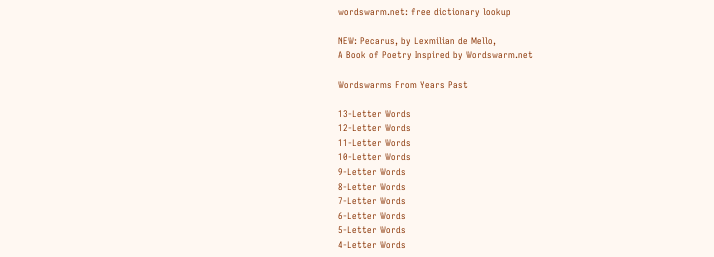wordswarm.net: free dictionary lookup

NEW: Pecarus, by Lexmilian de Mello,
A Book of Poetry Inspired by Wordswarm.net

Wordswarms From Years Past

13-Letter Words
12-Letter Words
11-Letter Words
10-Letter Words
9-Letter Words
8-Letter Words
7-Letter Words
6-Letter Words
5-Letter Words
4-Letter Words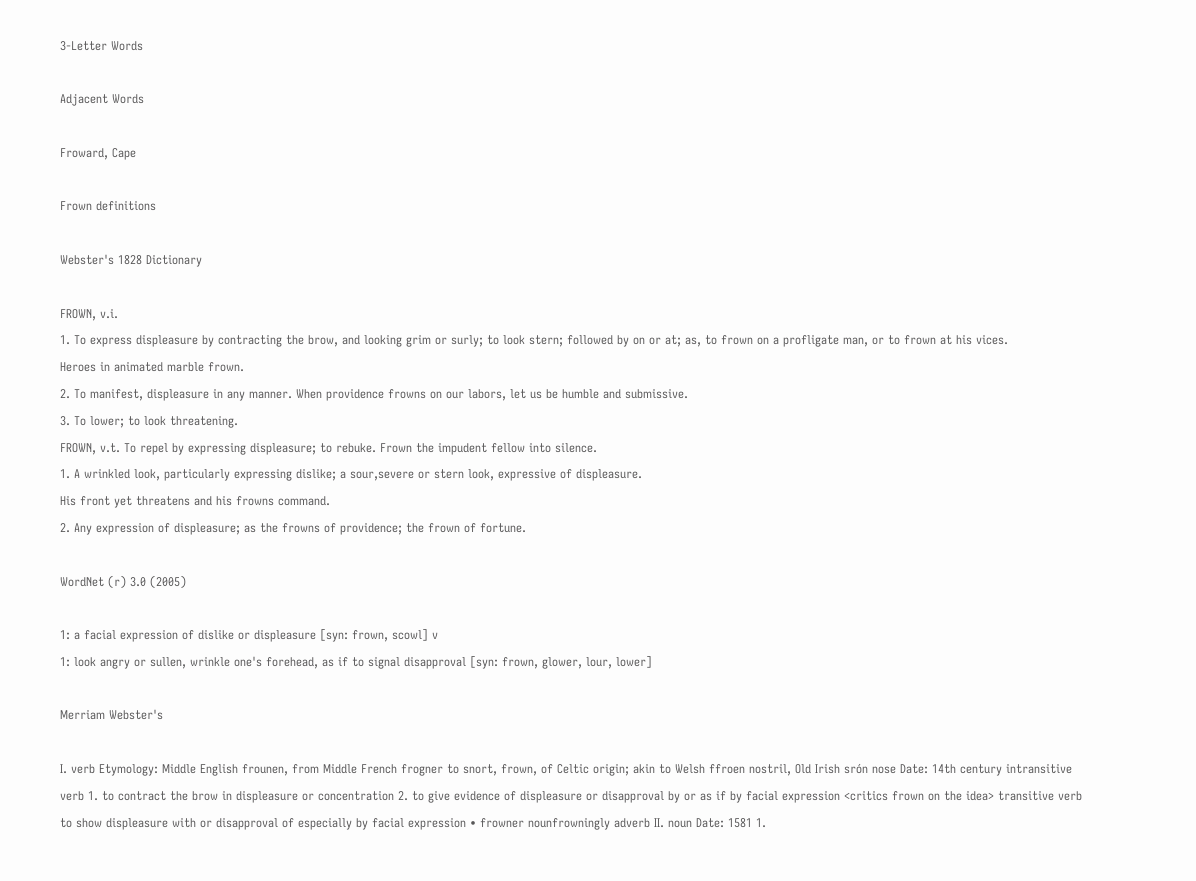3-Letter Words

Adjacent Words

Froward, Cape

Frown definitions

Webster's 1828 Dictionary

FROWN, v.i.
1. To express displeasure by contracting the brow, and looking grim or surly; to look stern; followed by on or at; as, to frown on a profligate man, or to frown at his vices.
Heroes in animated marble frown.
2. To manifest, displeasure in any manner. When providence frowns on our labors, let us be humble and submissive.
3. To lower; to look threatening.
FROWN, v.t. To repel by expressing displeasure; to rebuke. Frown the impudent fellow into silence.
1. A wrinkled look, particularly expressing dislike; a sour,severe or stern look, expressive of displeasure.
His front yet threatens and his frowns command.
2. Any expression of displeasure; as the frowns of providence; the frown of fortune.

WordNet (r) 3.0 (2005)

1: a facial expression of dislike or displeasure [syn: frown, scowl] v
1: look angry or sullen, wrinkle one's forehead, as if to signal disapproval [syn: frown, glower, lour, lower]

Merriam Webster's

I. verb Etymology: Middle English frounen, from Middle French frogner to snort, frown, of Celtic origin; akin to Welsh ffroen nostril, Old Irish srón nose Date: 14th century intransitive verb 1. to contract the brow in displeasure or concentration 2. to give evidence of displeasure or disapproval by or as if by facial expression <critics frown on the idea> transitive verb to show displeasure with or disapproval of especially by facial expression • frowner nounfrowningly adverb II. noun Date: 1581 1.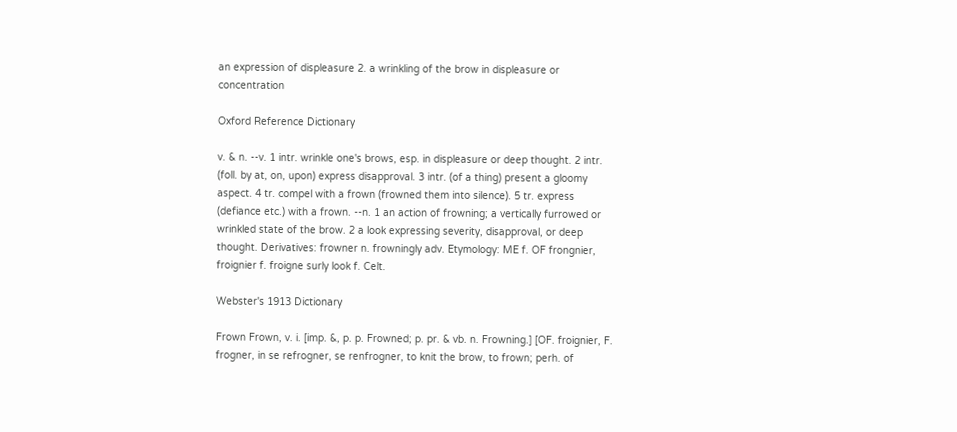an expression of displeasure 2. a wrinkling of the brow in displeasure or concentration

Oxford Reference Dictionary

v. & n. --v. 1 intr. wrinkle one's brows, esp. in displeasure or deep thought. 2 intr. (foll. by at, on, upon) express disapproval. 3 intr. (of a thing) present a gloomy aspect. 4 tr. compel with a frown (frowned them into silence). 5 tr. express (defiance etc.) with a frown. --n. 1 an action of frowning; a vertically furrowed or wrinkled state of the brow. 2 a look expressing severity, disapproval, or deep thought. Derivatives: frowner n. frowningly adv. Etymology: ME f. OF frongnier, froignier f. froigne surly look f. Celt.

Webster's 1913 Dictionary

Frown Frown, v. i. [imp. &, p. p. Frowned; p. pr. & vb. n. Frowning.] [OF. froignier, F. frogner, in se refrogner, se renfrogner, to knit the brow, to frown; perh. of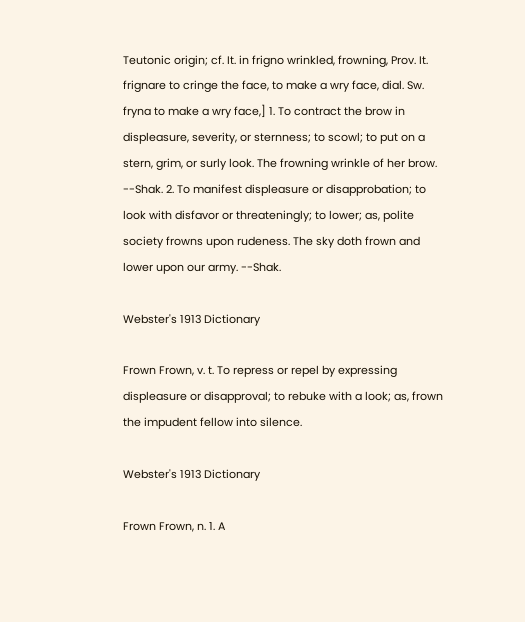Teutonic origin; cf. It. in frigno wrinkled, frowning, Prov. It. frignare to cringe the face, to make a wry face, dial. Sw. fryna to make a wry face,] 1. To contract the brow in displeasure, severity, or sternness; to scowl; to put on a stern, grim, or surly look. The frowning wrinkle of her brow. --Shak. 2. To manifest displeasure or disapprobation; to look with disfavor or threateningly; to lower; as, polite society frowns upon rudeness. The sky doth frown and lower upon our army. --Shak.

Webster's 1913 Dictionary

Frown Frown, v. t. To repress or repel by expressing displeasure or disapproval; to rebuke with a look; as, frown the impudent fellow into silence.

Webster's 1913 Dictionary

Frown Frown, n. 1. A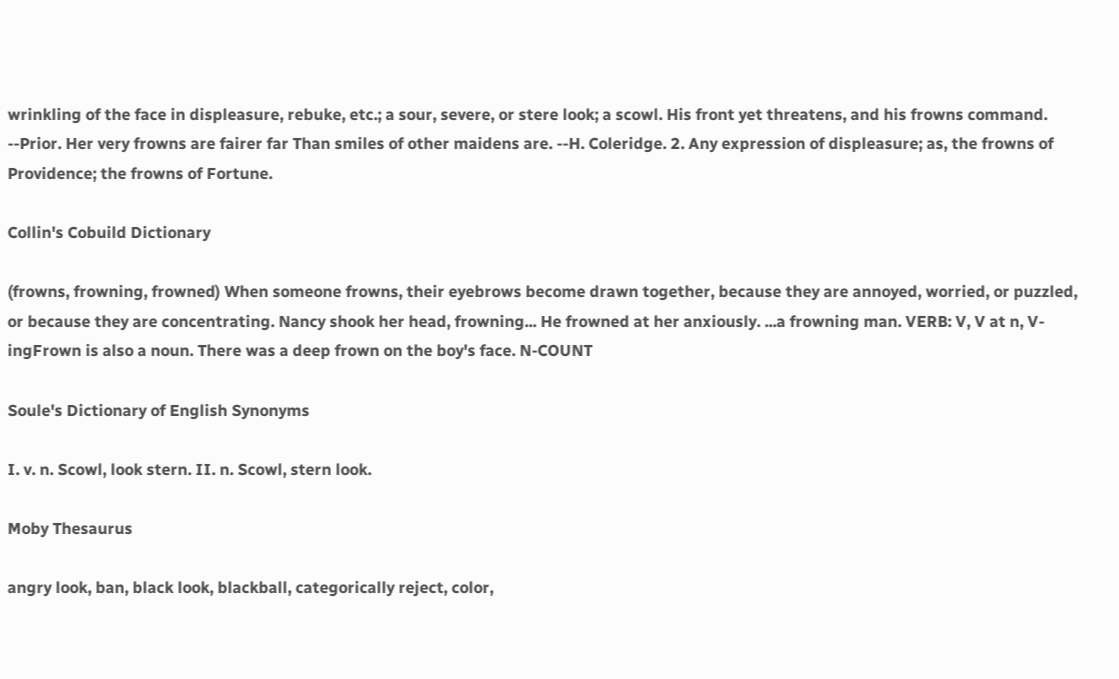wrinkling of the face in displeasure, rebuke, etc.; a sour, severe, or stere look; a scowl. His front yet threatens, and his frowns command. --Prior. Her very frowns are fairer far Than smiles of other maidens are. --H. Coleridge. 2. Any expression of displeasure; as, the frowns of Providence; the frowns of Fortune.

Collin's Cobuild Dictionary

(frowns, frowning, frowned) When someone frowns, their eyebrows become drawn together, because they are annoyed, worried, or puzzled, or because they are concentrating. Nancy shook her head, frowning... He frowned at her anxiously. ...a frowning man. VERB: V, V at n, V-ingFrown is also a noun. There was a deep frown on the boy's face. N-COUNT

Soule's Dictionary of English Synonyms

I. v. n. Scowl, look stern. II. n. Scowl, stern look.

Moby Thesaurus

angry look, ban, black look, blackball, categorically reject, color,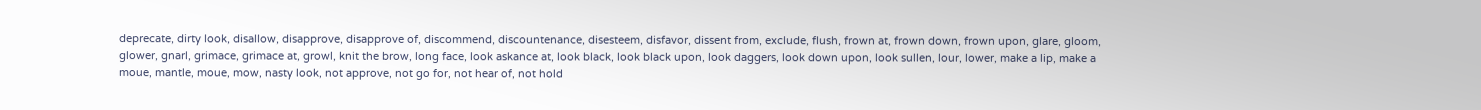deprecate, dirty look, disallow, disapprove, disapprove of, discommend, discountenance, disesteem, disfavor, dissent from, exclude, flush, frown at, frown down, frown upon, glare, gloom, glower, gnarl, grimace, grimace at, growl, knit the brow, long face, look askance at, look black, look black upon, look daggers, look down upon, look sullen, lour, lower, make a lip, make a moue, mantle, moue, mow, nasty look, not approve, not go for, not hear of, not hold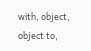with, object, object to,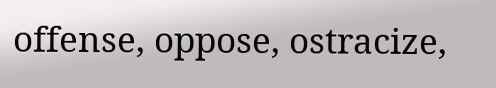offense, oppose, ostracize,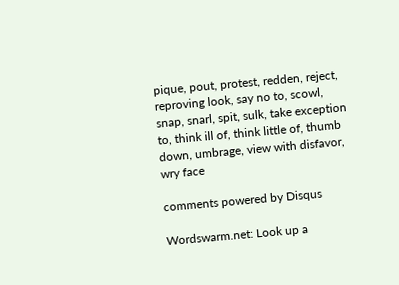pique, pout, protest, redden, reject, reproving look, say no to, scowl, snap, snarl, spit, sulk, take exception to, think ill of, think little of, thumb down, umbrage, view with disfavor, wry face

comments powered by Disqus

Wordswarm.net: Look up a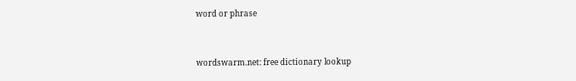word or phrase


wordswarm.net: free dictionary lookup